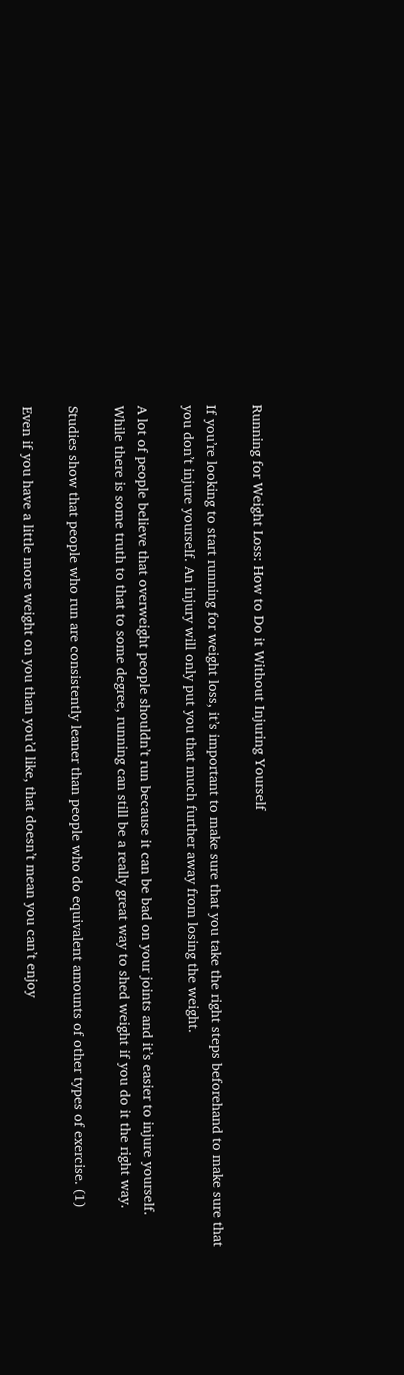Running for Weight Loss: How to Do it Without Injuring Yourself

If you’re looking to start running for weight loss, it’s important to make sure that you take the right steps beforehand to make sure that you don’t injure yourself. An injury will only put you that much further away from losing the weight.

A lot of people believe that overweight people shouldn’t run because it can be bad on your joints and it’s easier to injure yourself. While there is some truth to that to some degree, running can still be a really great way to shed weight if you do it the right way.

Studies show that people who run are consistently leaner than people who do equivalent amounts of other types of exercise. (1)

Even if you have a little more weight on you than you’d like, that doesn’t mean you can’t enjoy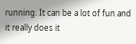running. It can be a lot of fun and it really does it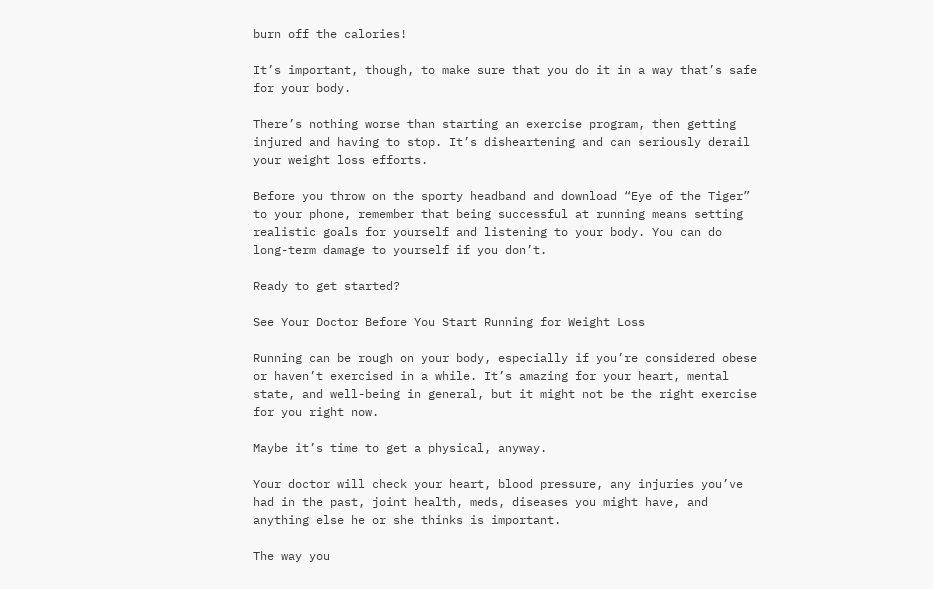burn off the calories!

It’s important, though, to make sure that you do it in a way that’s safe for your body.

There’s nothing worse than starting an exercise program, then getting injured and having to stop. It’s disheartening and can seriously derail your weight loss efforts.

Before you throw on the sporty headband and download “Eye of the Tiger” to your phone, remember that being successful at running means setting realistic goals for yourself and listening to your body. You can do long-term damage to yourself if you don’t.

Ready to get started?

See Your Doctor Before You Start Running for Weight Loss

Running can be rough on your body, especially if you’re considered obese or haven’t exercised in a while. It’s amazing for your heart, mental state, and well-being in general, but it might not be the right exercise for you right now.

Maybe it’s time to get a physical, anyway.

Your doctor will check your heart, blood pressure, any injuries you’ve had in the past, joint health, meds, diseases you might have, and anything else he or she thinks is important.

The way you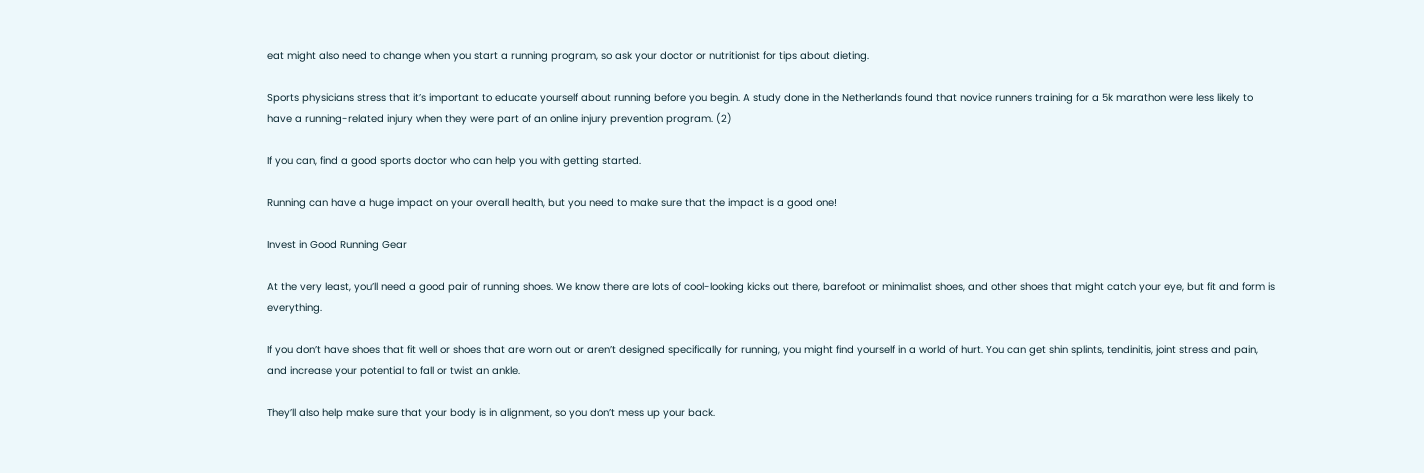eat might also need to change when you start a running program, so ask your doctor or nutritionist for tips about dieting.

Sports physicians stress that it’s important to educate yourself about running before you begin. A study done in the Netherlands found that novice runners training for a 5k marathon were less likely to have a running-related injury when they were part of an online injury prevention program. (2)

If you can, find a good sports doctor who can help you with getting started.

Running can have a huge impact on your overall health, but you need to make sure that the impact is a good one!

Invest in Good Running Gear

At the very least, you’ll need a good pair of running shoes. We know there are lots of cool-looking kicks out there, barefoot or minimalist shoes, and other shoes that might catch your eye, but fit and form is everything.

If you don’t have shoes that fit well or shoes that are worn out or aren’t designed specifically for running, you might find yourself in a world of hurt. You can get shin splints, tendinitis, joint stress and pain, and increase your potential to fall or twist an ankle.

They’ll also help make sure that your body is in alignment, so you don’t mess up your back.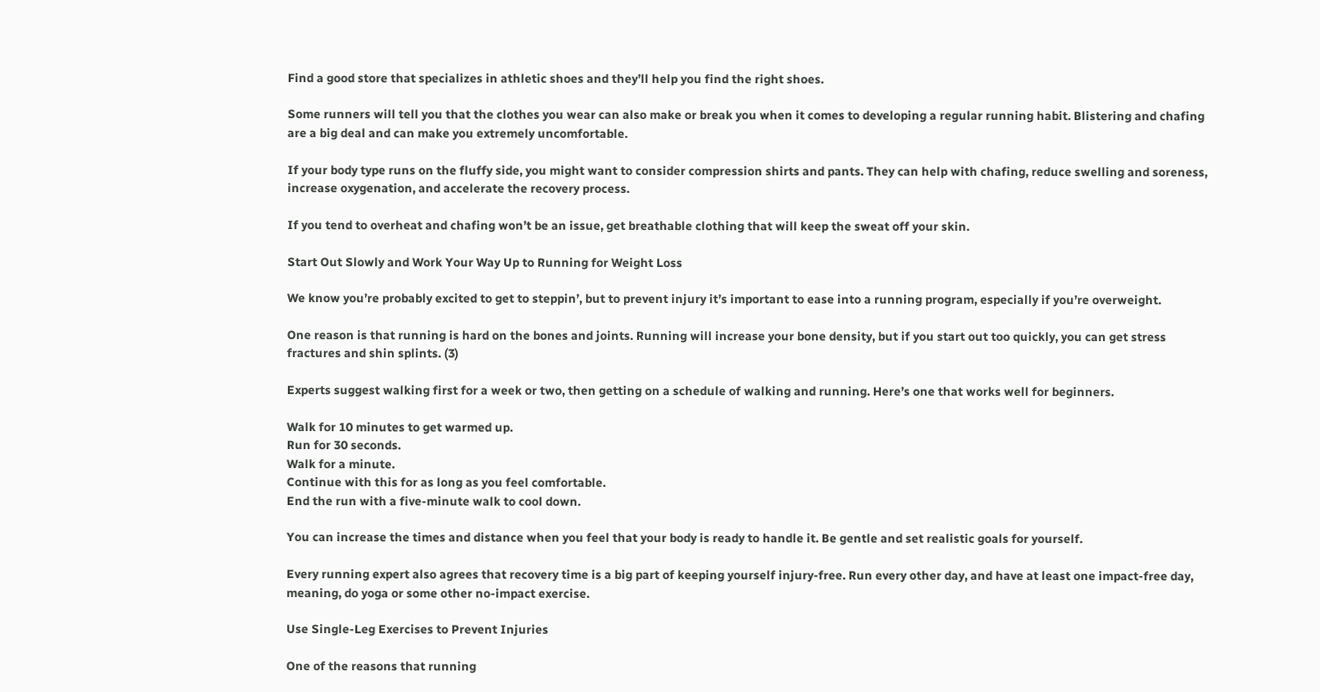Find a good store that specializes in athletic shoes and they’ll help you find the right shoes.

Some runners will tell you that the clothes you wear can also make or break you when it comes to developing a regular running habit. Blistering and chafing are a big deal and can make you extremely uncomfortable.

If your body type runs on the fluffy side, you might want to consider compression shirts and pants. They can help with chafing, reduce swelling and soreness, increase oxygenation, and accelerate the recovery process.

If you tend to overheat and chafing won’t be an issue, get breathable clothing that will keep the sweat off your skin.

Start Out Slowly and Work Your Way Up to Running for Weight Loss

We know you’re probably excited to get to steppin’, but to prevent injury it’s important to ease into a running program, especially if you’re overweight.

One reason is that running is hard on the bones and joints. Running will increase your bone density, but if you start out too quickly, you can get stress fractures and shin splints. (3)

Experts suggest walking first for a week or two, then getting on a schedule of walking and running. Here’s one that works well for beginners.

Walk for 10 minutes to get warmed up.
Run for 30 seconds.
Walk for a minute.
Continue with this for as long as you feel comfortable.
End the run with a five-minute walk to cool down.

You can increase the times and distance when you feel that your body is ready to handle it. Be gentle and set realistic goals for yourself.

Every running expert also agrees that recovery time is a big part of keeping yourself injury-free. Run every other day, and have at least one impact-free day, meaning, do yoga or some other no-impact exercise.

Use Single-Leg Exercises to Prevent Injuries

One of the reasons that running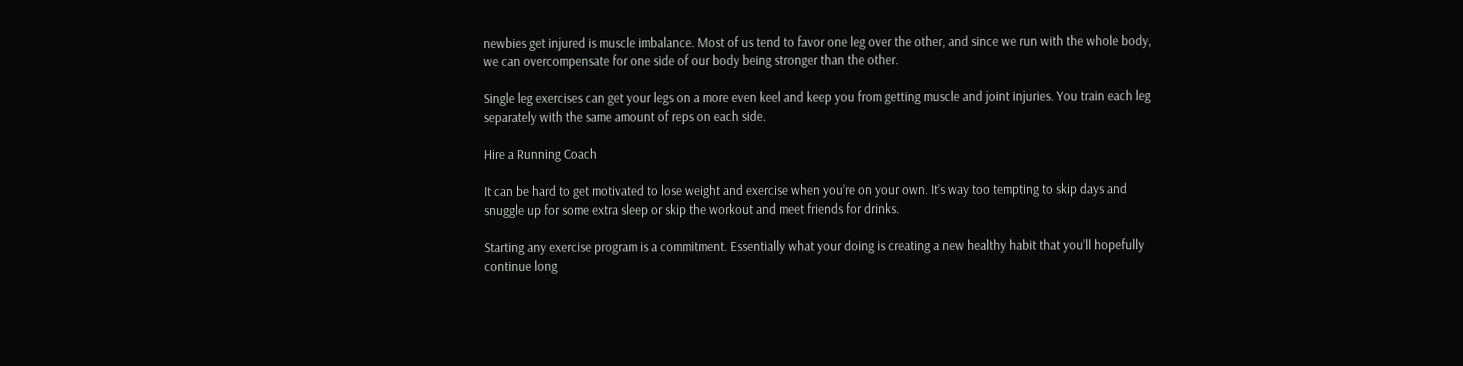newbies get injured is muscle imbalance. Most of us tend to favor one leg over the other, and since we run with the whole body, we can overcompensate for one side of our body being stronger than the other.

Single leg exercises can get your legs on a more even keel and keep you from getting muscle and joint injuries. You train each leg separately with the same amount of reps on each side.

Hire a Running Coach

It can be hard to get motivated to lose weight and exercise when you’re on your own. It’s way too tempting to skip days and snuggle up for some extra sleep or skip the workout and meet friends for drinks.

Starting any exercise program is a commitment. Essentially what your doing is creating a new healthy habit that you’ll hopefully continue long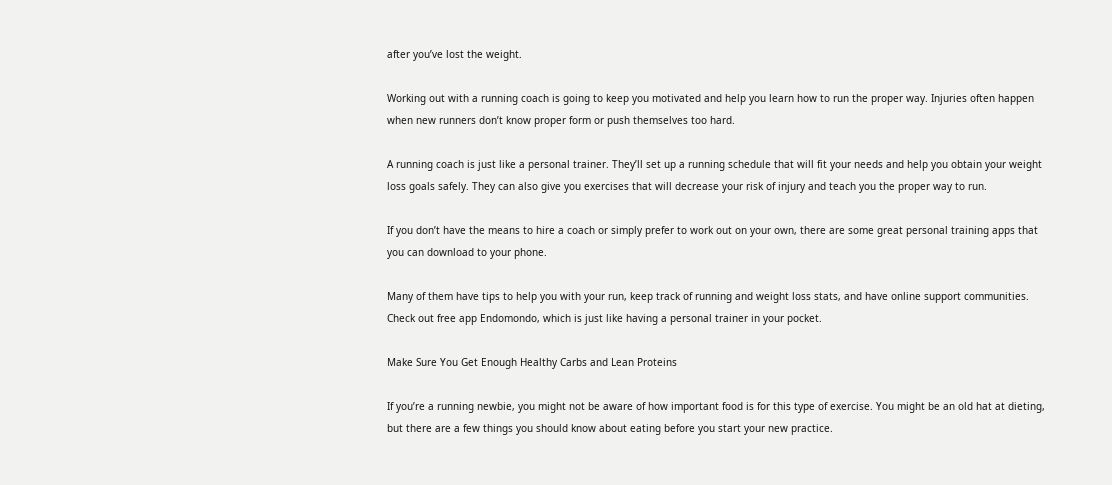after you’ve lost the weight.

Working out with a running coach is going to keep you motivated and help you learn how to run the proper way. Injuries often happen when new runners don’t know proper form or push themselves too hard.

A running coach is just like a personal trainer. They’ll set up a running schedule that will fit your needs and help you obtain your weight loss goals safely. They can also give you exercises that will decrease your risk of injury and teach you the proper way to run.

If you don’t have the means to hire a coach or simply prefer to work out on your own, there are some great personal training apps that you can download to your phone.

Many of them have tips to help you with your run, keep track of running and weight loss stats, and have online support communities. Check out free app Endomondo, which is just like having a personal trainer in your pocket.

Make Sure You Get Enough Healthy Carbs and Lean Proteins

If you’re a running newbie, you might not be aware of how important food is for this type of exercise. You might be an old hat at dieting, but there are a few things you should know about eating before you start your new practice.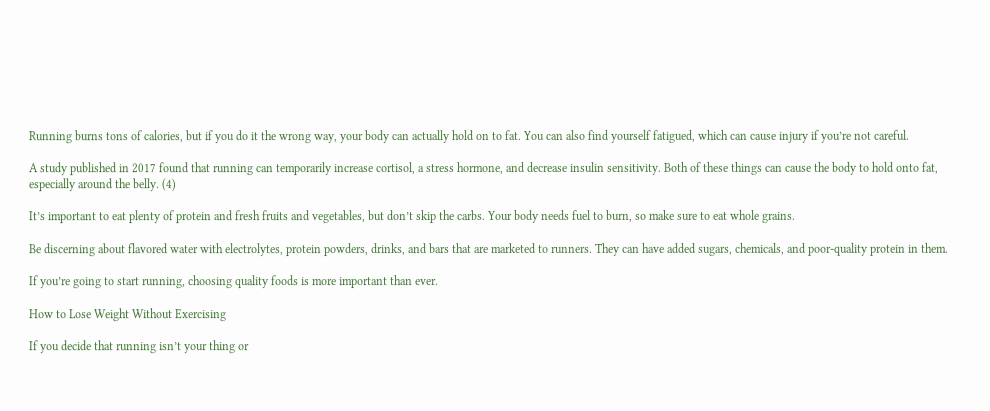Running burns tons of calories, but if you do it the wrong way, your body can actually hold on to fat. You can also find yourself fatigued, which can cause injury if you’re not careful.

A study published in 2017 found that running can temporarily increase cortisol, a stress hormone, and decrease insulin sensitivity. Both of these things can cause the body to hold onto fat, especially around the belly. (4)

It’s important to eat plenty of protein and fresh fruits and vegetables, but don’t skip the carbs. Your body needs fuel to burn, so make sure to eat whole grains.

Be discerning about flavored water with electrolytes, protein powders, drinks, and bars that are marketed to runners. They can have added sugars, chemicals, and poor-quality protein in them.

If you’re going to start running, choosing quality foods is more important than ever.

How to Lose Weight Without Exercising

If you decide that running isn’t your thing or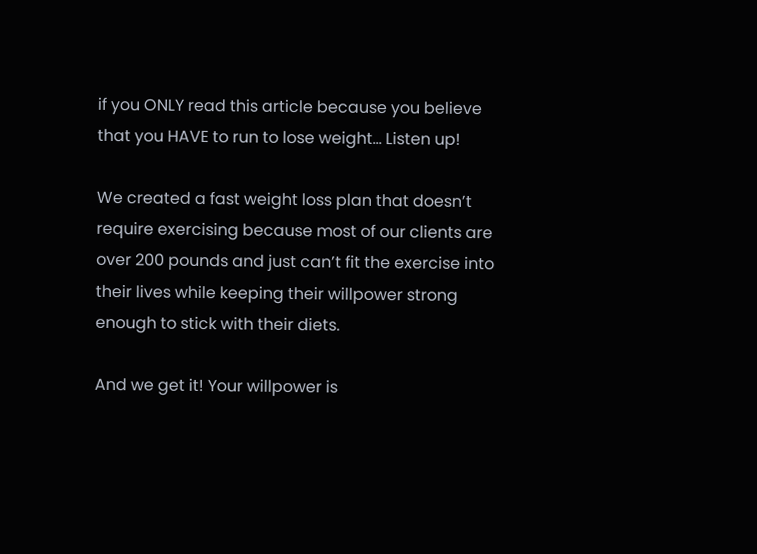if you ONLY read this article because you believe that you HAVE to run to lose weight… Listen up!

We created a fast weight loss plan that doesn’t require exercising because most of our clients are over 200 pounds and just can’t fit the exercise into their lives while keeping their willpower strong enough to stick with their diets.

And we get it! Your willpower is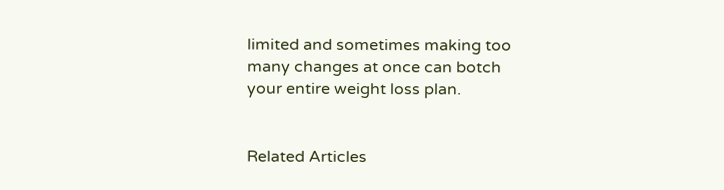limited and sometimes making too many changes at once can botch your entire weight loss plan.


Related Articles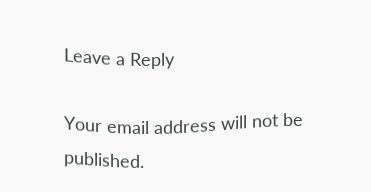Leave a Reply

Your email address will not be published.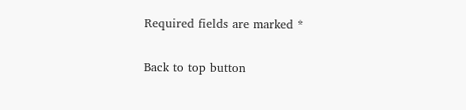Required fields are marked *

Back to top button